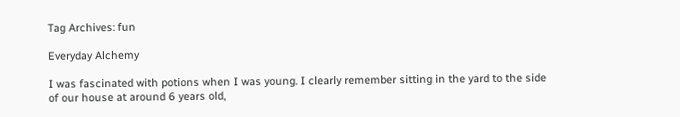Tag Archives: fun

Everyday Alchemy

I was fascinated with potions when I was young. I clearly remember sitting in the yard to the side of our house at around 6 years old,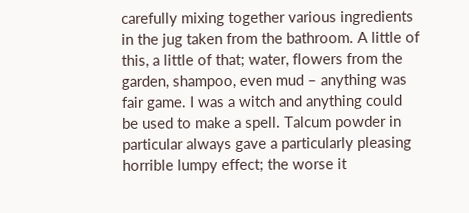carefully mixing together various ingredients in the jug taken from the bathroom. A little of this, a little of that; water, flowers from the garden, shampoo, even mud – anything was fair game. I was a witch and anything could be used to make a spell. Talcum powder in particular always gave a particularly pleasing horrible lumpy effect; the worse it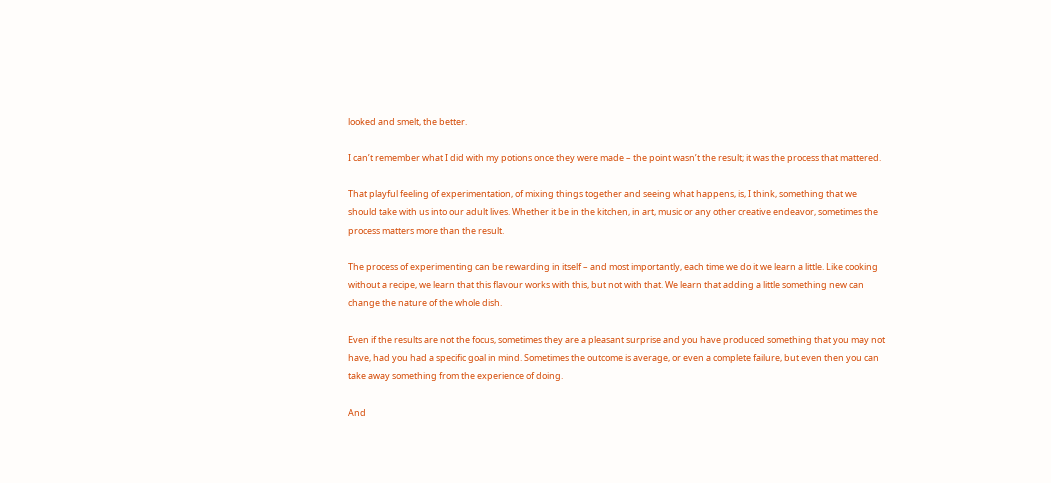looked and smelt, the better.

I can’t remember what I did with my potions once they were made – the point wasn’t the result; it was the process that mattered.

That playful feeling of experimentation, of mixing things together and seeing what happens, is, I think, something that we should take with us into our adult lives. Whether it be in the kitchen, in art, music or any other creative endeavor, sometimes the process matters more than the result.

The process of experimenting can be rewarding in itself – and most importantly, each time we do it we learn a little. Like cooking without a recipe, we learn that this flavour works with this, but not with that. We learn that adding a little something new can change the nature of the whole dish.

Even if the results are not the focus, sometimes they are a pleasant surprise and you have produced something that you may not have, had you had a specific goal in mind. Sometimes the outcome is average, or even a complete failure, but even then you can take away something from the experience of doing.

And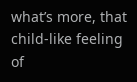what’s more, that child-like feeling of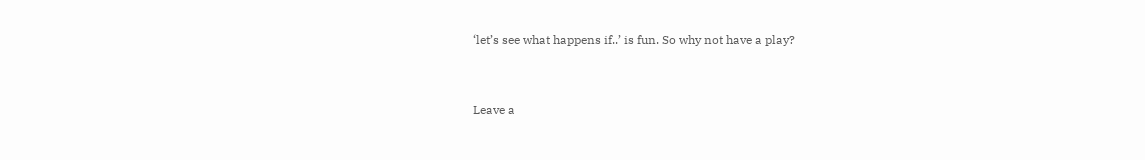‘let’s see what happens if..’ is fun. So why not have a play?


Leave a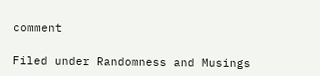comment

Filed under Randomness and Musings